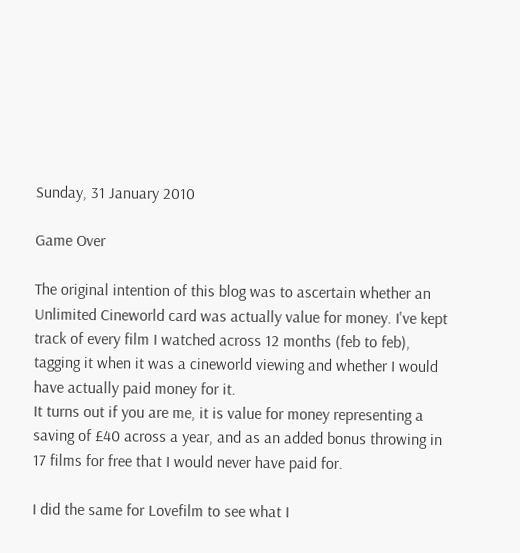Sunday, 31 January 2010

Game Over

The original intention of this blog was to ascertain whether an Unlimited Cineworld card was actually value for money. I've kept track of every film I watched across 12 months (feb to feb), tagging it when it was a cineworld viewing and whether I would have actually paid money for it.
It turns out if you are me, it is value for money representing a saving of £40 across a year, and as an added bonus throwing in 17 films for free that I would never have paid for.

I did the same for Lovefilm to see what I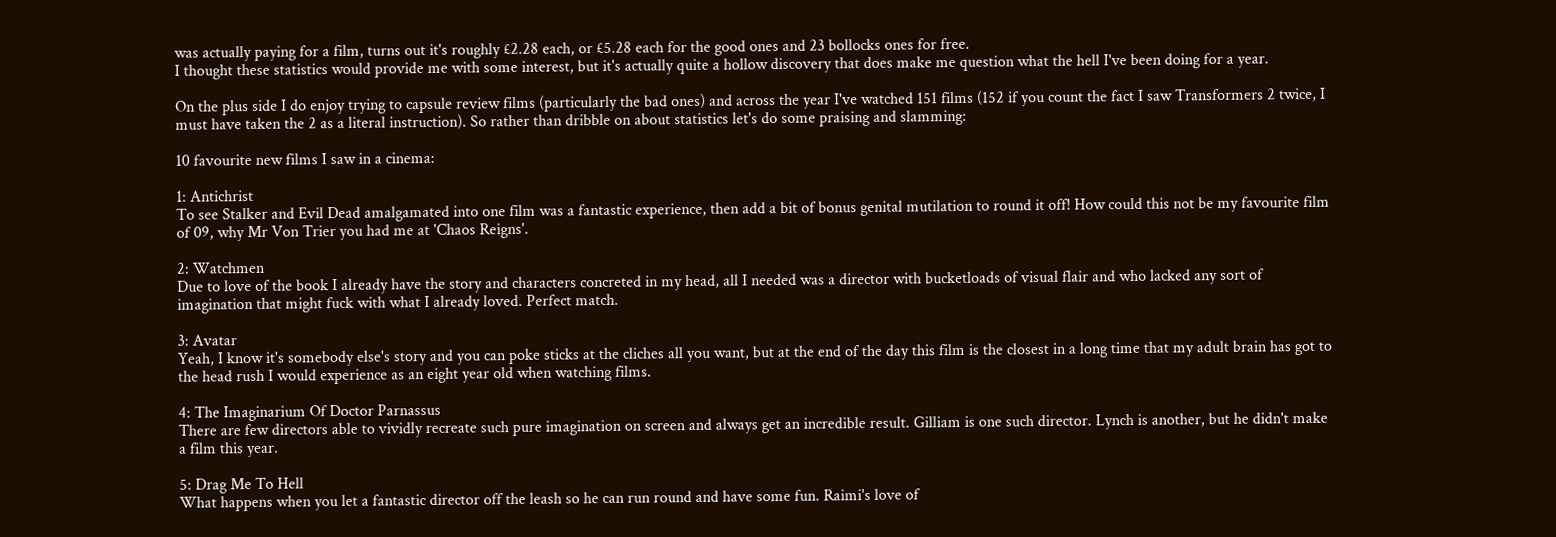was actually paying for a film, turns out it's roughly £2.28 each, or £5.28 each for the good ones and 23 bollocks ones for free.
I thought these statistics would provide me with some interest, but it's actually quite a hollow discovery that does make me question what the hell I've been doing for a year.

On the plus side I do enjoy trying to capsule review films (particularly the bad ones) and across the year I've watched 151 films (152 if you count the fact I saw Transformers 2 twice, I must have taken the 2 as a literal instruction). So rather than dribble on about statistics let's do some praising and slamming:

10 favourite new films I saw in a cinema:

1: Antichrist
To see Stalker and Evil Dead amalgamated into one film was a fantastic experience, then add a bit of bonus genital mutilation to round it off! How could this not be my favourite film of 09, why Mr Von Trier you had me at 'Chaos Reigns'.

2: Watchmen
Due to love of the book I already have the story and characters concreted in my head, all I needed was a director with bucketloads of visual flair and who lacked any sort of imagination that might fuck with what I already loved. Perfect match.

3: Avatar
Yeah, I know it's somebody else's story and you can poke sticks at the cliches all you want, but at the end of the day this film is the closest in a long time that my adult brain has got to the head rush I would experience as an eight year old when watching films.

4: The Imaginarium Of Doctor Parnassus
There are few directors able to vividly recreate such pure imagination on screen and always get an incredible result. Gilliam is one such director. Lynch is another, but he didn't make a film this year.

5: Drag Me To Hell
What happens when you let a fantastic director off the leash so he can run round and have some fun. Raimi's love of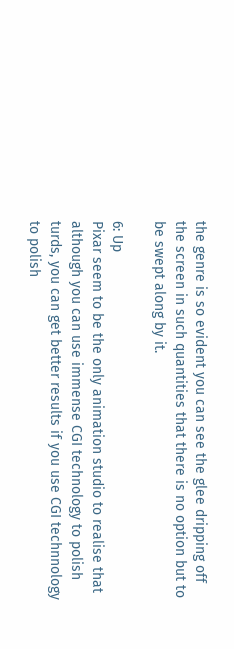the genre is so evident you can see the glee dripping off the screen in such quantities that there is no option but to be swept along by it.

6: Up
Pixar seem to be the only animation studio to realise that although you can use immense CGI technology to polish turds, you can get better results if you use CGI technnology to polish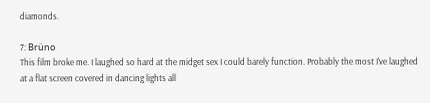diamonds.

7: Brüno
This film broke me. I laughed so hard at the midget sex I could barely function. Probably the most I've laughed at a flat screen covered in dancing lights all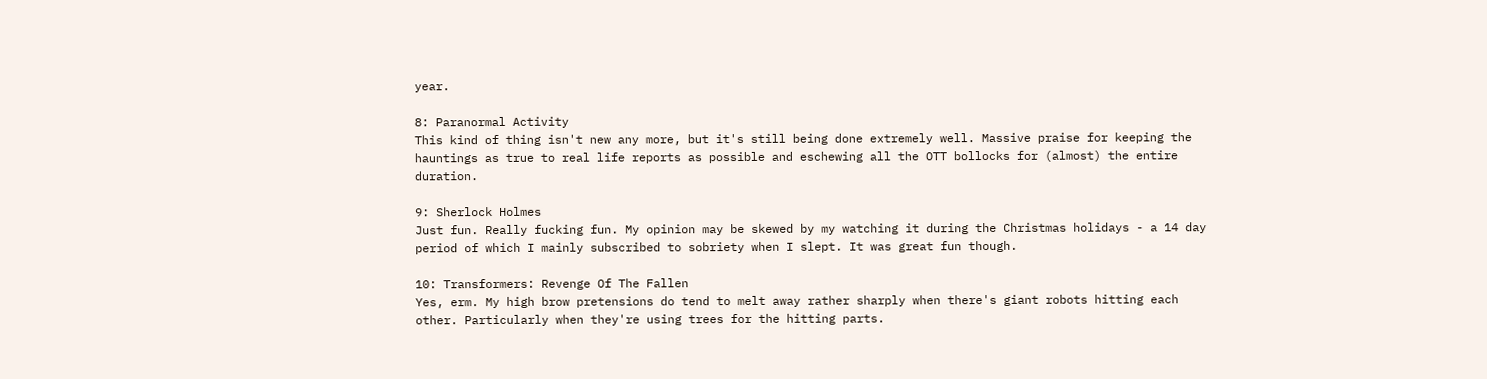year.

8: Paranormal Activity
This kind of thing isn't new any more, but it's still being done extremely well. Massive praise for keeping the hauntings as true to real life reports as possible and eschewing all the OTT bollocks for (almost) the entire duration.

9: Sherlock Holmes
Just fun. Really fucking fun. My opinion may be skewed by my watching it during the Christmas holidays - a 14 day period of which I mainly subscribed to sobriety when I slept. It was great fun though.

10: Transformers: Revenge Of The Fallen
Yes, erm. My high brow pretensions do tend to melt away rather sharply when there's giant robots hitting each other. Particularly when they're using trees for the hitting parts.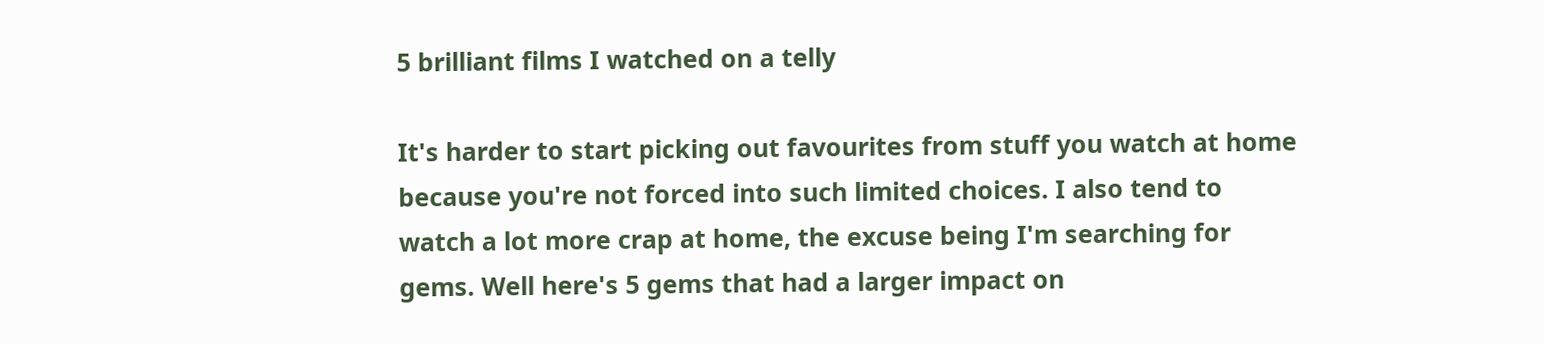5 brilliant films I watched on a telly

It's harder to start picking out favourites from stuff you watch at home because you're not forced into such limited choices. I also tend to watch a lot more crap at home, the excuse being I'm searching for gems. Well here's 5 gems that had a larger impact on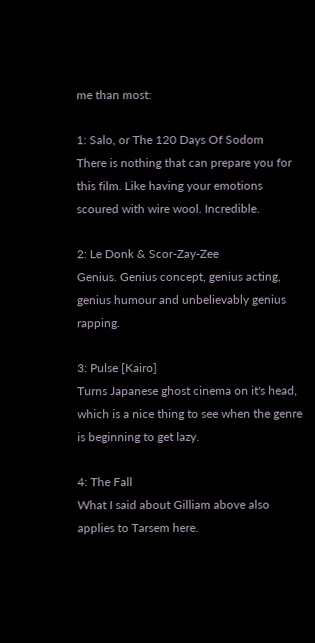me than most:

1: Salo, or The 120 Days Of Sodom
There is nothing that can prepare you for this film. Like having your emotions scoured with wire wool. Incredible.

2: Le Donk & Scor-Zay-Zee
Genius. Genius concept, genius acting, genius humour and unbelievably genius rapping.

3: Pulse [Kairo]
Turns Japanese ghost cinema on it's head, which is a nice thing to see when the genre is beginning to get lazy.

4: The Fall
What I said about Gilliam above also applies to Tarsem here.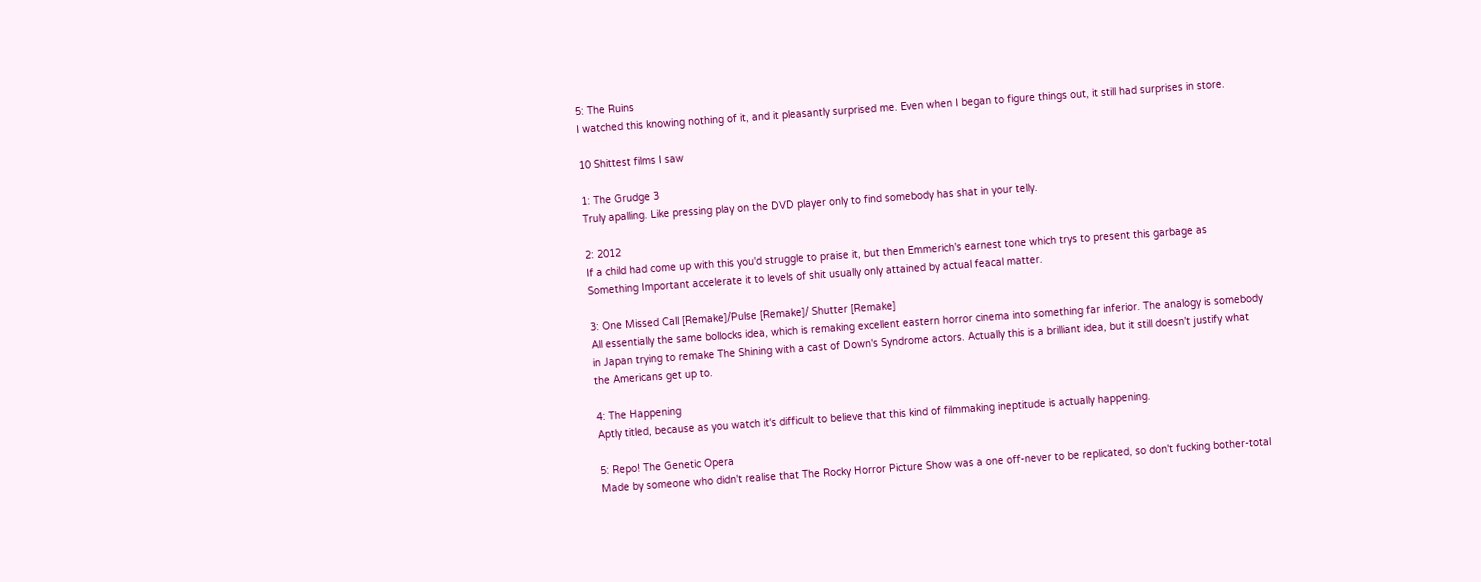5: The Ruins
I watched this knowing nothing of it, and it pleasantly surprised me. Even when I began to figure things out, it still had surprises in store.

10 Shittest films I saw

1: The Grudge 3
Truly apalling. Like pressing play on the DVD player only to find somebody has shat in your telly.

2: 2012
If a child had come up with this you'd struggle to praise it, but then Emmerich's earnest tone which trys to present this garbage as Something Important accelerate it to levels of shit usually only attained by actual feacal matter.

3: One Missed Call [Remake]/Pulse [Remake]/ Shutter [Remake]
All essentially the same bollocks idea, which is remaking excellent eastern horror cinema into something far inferior. The analogy is somebody in Japan trying to remake The Shining with a cast of Down's Syndrome actors. Actually this is a brilliant idea, but it still doesn't justify what the Americans get up to.

4: The Happening
Aptly titled, because as you watch it's difficult to believe that this kind of filmmaking ineptitude is actually happening.

5: Repo! The Genetic Opera
Made by someone who didn't realise that The Rocky Horror Picture Show was a one off-never to be replicated, so don't fucking bother-total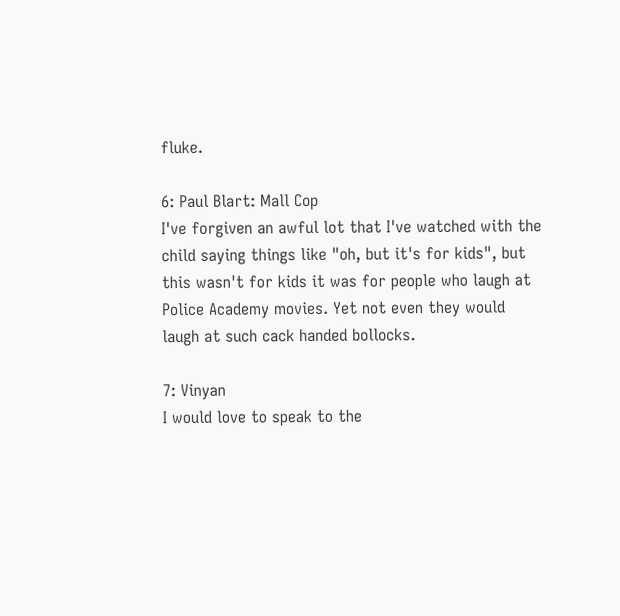fluke.

6: Paul Blart: Mall Cop
I've forgiven an awful lot that I've watched with the child saying things like "oh, but it's for kids", but this wasn't for kids it was for people who laugh at Police Academy movies. Yet not even they would laugh at such cack handed bollocks.

7: Vinyan
I would love to speak to the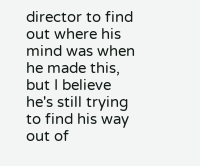director to find out where his mind was when he made this, but I believe he's still trying to find his way out of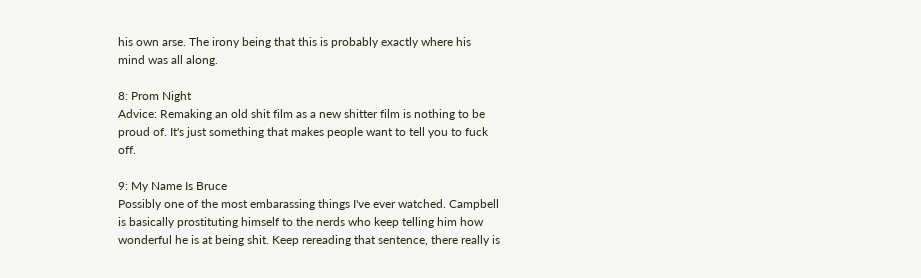his own arse. The irony being that this is probably exactly where his mind was all along.

8: Prom Night
Advice: Remaking an old shit film as a new shitter film is nothing to be proud of. It's just something that makes people want to tell you to fuck off.

9: My Name Is Bruce
Possibly one of the most embarassing things I've ever watched. Campbell is basically prostituting himself to the nerds who keep telling him how wonderful he is at being shit. Keep rereading that sentence, there really is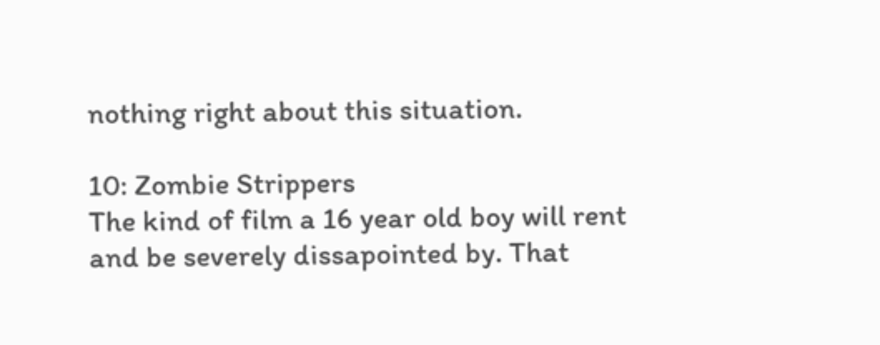nothing right about this situation.

10: Zombie Strippers
The kind of film a 16 year old boy will rent and be severely dissapointed by. That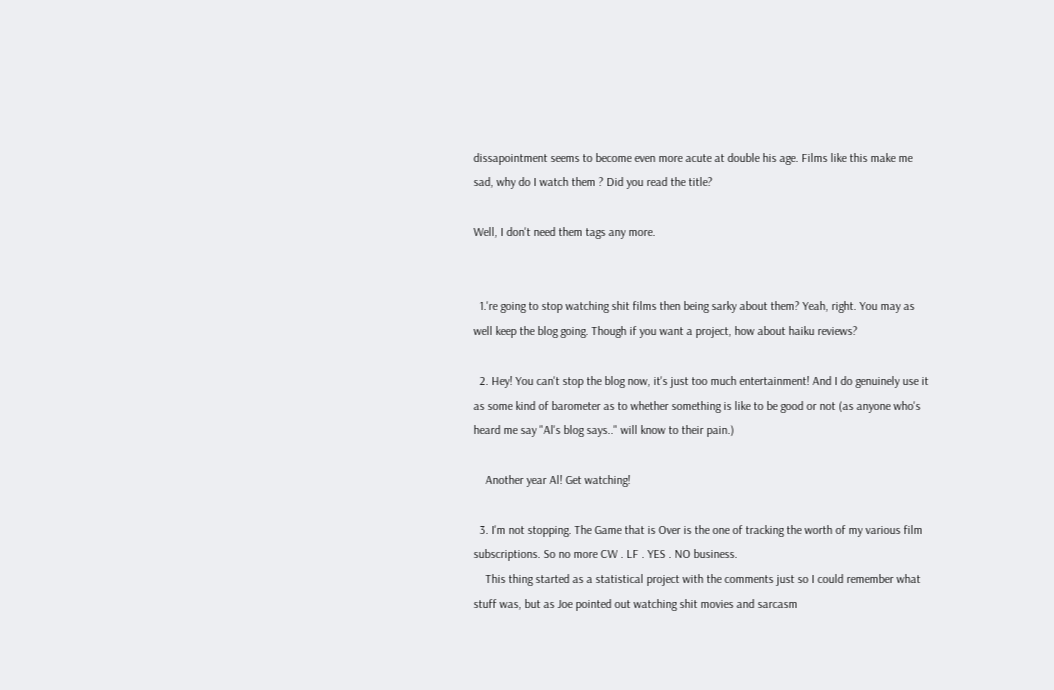dissapointment seems to become even more acute at double his age. Films like this make me sad, why do I watch them ? Did you read the title?

Well, I don't need them tags any more.


  1.'re going to stop watching shit films then being sarky about them? Yeah, right. You may as well keep the blog going. Though if you want a project, how about haiku reviews?

  2. Hey! You can't stop the blog now, it's just too much entertainment! And I do genuinely use it as some kind of barometer as to whether something is like to be good or not (as anyone who's heard me say "Al's blog says.." will know to their pain.)

    Another year Al! Get watching!

  3. I'm not stopping. The Game that is Over is the one of tracking the worth of my various film subscriptions. So no more CW . LF . YES . NO business.
    This thing started as a statistical project with the comments just so I could remember what stuff was, but as Joe pointed out watching shit movies and sarcasm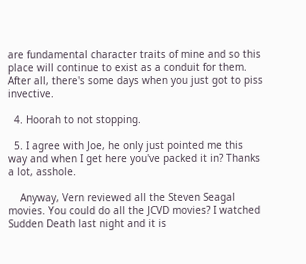are fundamental character traits of mine and so this place will continue to exist as a conduit for them. After all, there's some days when you just got to piss invective.

  4. Hoorah to not stopping.

  5. I agree with Joe, he only just pointed me this way and when I get here you've packed it in? Thanks a lot, asshole.

    Anyway, Vern reviewed all the Steven Seagal movies. You could do all the JCVD movies? I watched Sudden Death last night and it is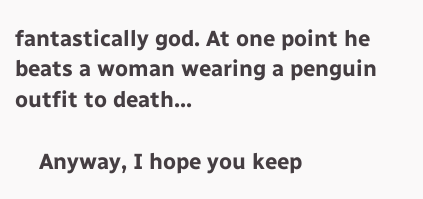fantastically god. At one point he beats a woman wearing a penguin outfit to death...

    Anyway, I hope you keep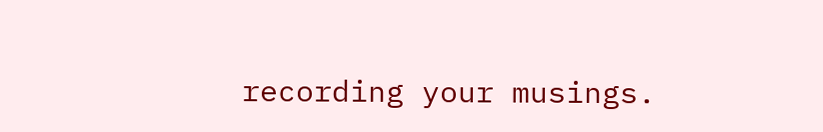recording your musings.